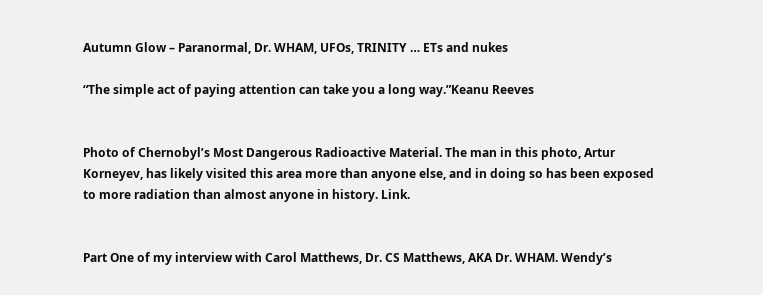Autumn Glow – Paranormal, Dr. WHAM, UFOs, TRINITY … ETs and nukes

“The simple act of paying attention can take you a long way.”Keanu Reeves


Photo of Chernobyl’s Most Dangerous Radioactive Material. The man in this photo, Artur Korneyev, has likely visited this area more than anyone else, and in doing so has been exposed to more radiation than almost anyone in history. Link.


Part One of my interview with Carol Matthews, Dr. CS Matthews, AKA Dr. WHAM. Wendy’s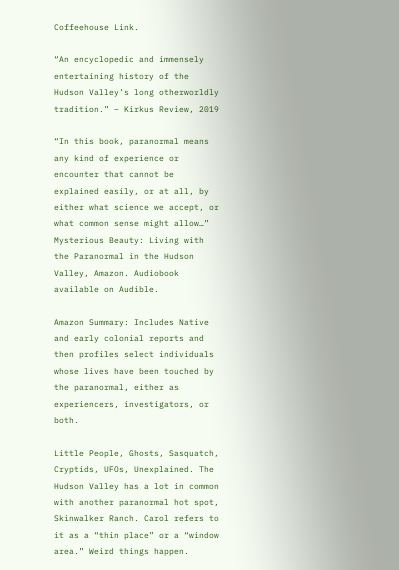Coffeehouse Link.

“An encyclopedic and immensely entertaining history of the Hudson Valley’s long otherworldly tradition.” – Kirkus Review, 2019

“In this book, paranormal means any kind of experience or encounter that cannot be explained easily, or at all, by either what science we accept, or what common sense might allow…” Mysterious Beauty: Living with the Paranormal in the Hudson Valley, Amazon. Audiobook available on Audible.

Amazon Summary: Includes Native and early colonial reports and then profiles select individuals whose lives have been touched by the paranormal, either as experiencers, investigators, or both.

Little People, Ghosts, Sasquatch, Cryptids, UFOs, Unexplained. The Hudson Valley has a lot in common with another paranormal hot spot, Skinwalker Ranch. Carol refers to it as a “thin place” or a “window area.” Weird things happen.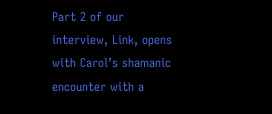Part 2 of our interview, Link, opens with Carol’s shamanic encounter with a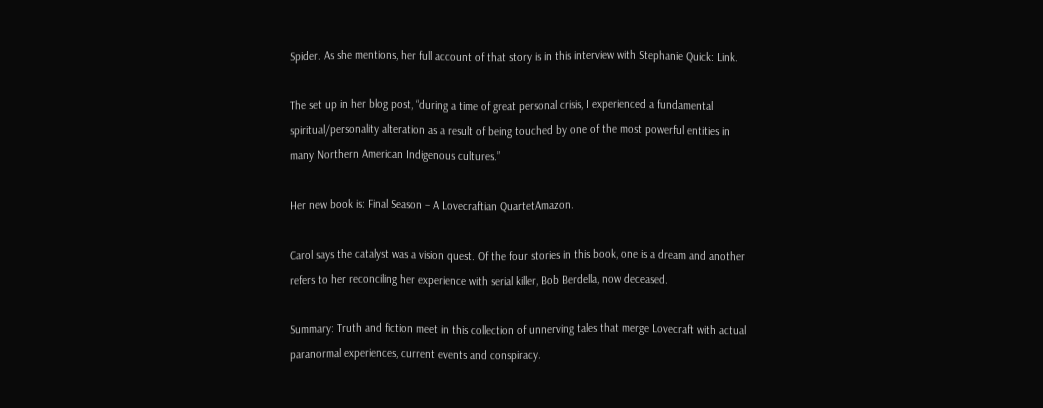Spider. As she mentions, her full account of that story is in this interview with Stephanie Quick: Link.

The set up in her blog post, “during a time of great personal crisis, I experienced a fundamental spiritual/personality alteration as a result of being touched by one of the most powerful entities in many Northern American Indigenous cultures.”

Her new book is: Final Season – A Lovecraftian QuartetAmazon.

Carol says the catalyst was a vision quest. Of the four stories in this book, one is a dream and another refers to her reconciling her experience with serial killer, Bob Berdella, now deceased.

Summary: Truth and fiction meet in this collection of unnerving tales that merge Lovecraft with actual paranormal experiences, current events and conspiracy.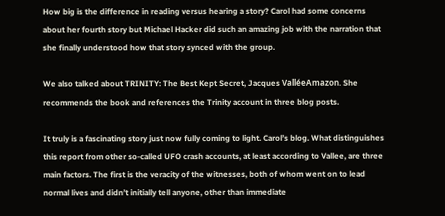How big is the difference in reading versus hearing a story? Carol had some concerns about her fourth story but Michael Hacker did such an amazing job with the narration that she finally understood how that story synced with the group.

We also talked about TRINITY: The Best Kept Secret, Jacques ValléeAmazon. She recommends the book and references the Trinity account in three blog posts.

It truly is a fascinating story just now fully coming to light. Carol’s blog. What distinguishes this report from other so-called UFO crash accounts, at least according to Vallee, are three main factors. The first is the veracity of the witnesses, both of whom went on to lead normal lives and didn’t initially tell anyone, other than immediate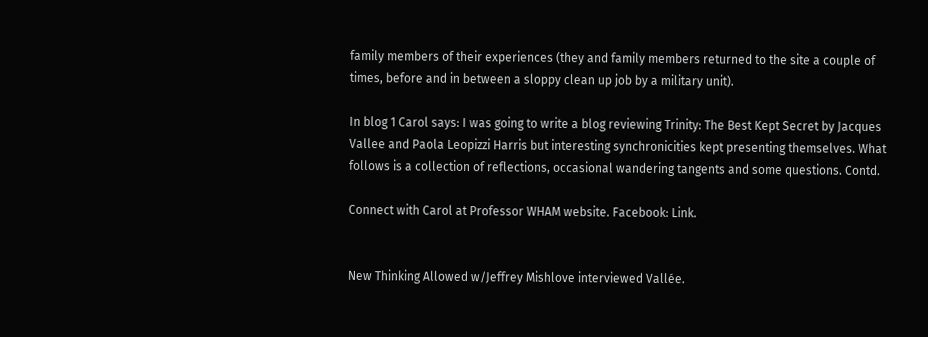family members of their experiences (they and family members returned to the site a couple of times, before and in between a sloppy clean up job by a military unit).

In blog 1 Carol says: I was going to write a blog reviewing Trinity: The Best Kept Secret by Jacques Vallee and Paola Leopizzi Harris but interesting synchronicities kept presenting themselves. What follows is a collection of reflections, occasional wandering tangents and some questions. Contd.

Connect with Carol at Professor WHAM website. Facebook: Link.


New Thinking Allowed w/Jeffrey Mishlove interviewed Vallée.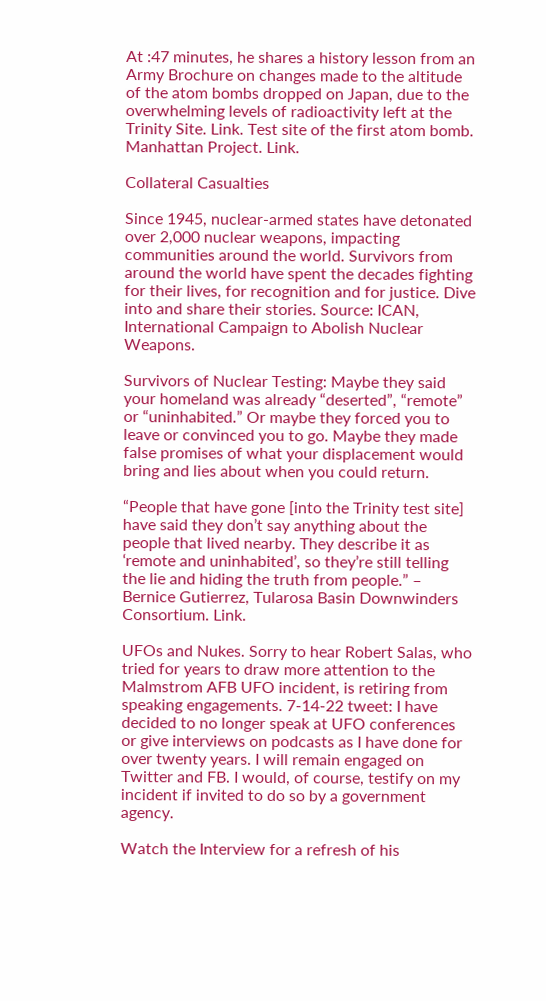At :47 minutes, he shares a history lesson from an Army Brochure on changes made to the altitude of the atom bombs dropped on Japan, due to the overwhelming levels of radioactivity left at the Trinity Site. Link. Test site of the first atom bomb. Manhattan Project. Link.

Collateral Casualties

Since 1945, nuclear-armed states have detonated over 2,000 nuclear weapons, impacting communities around the world. Survivors from around the world have spent the decades fighting for their lives, for recognition and for justice. Dive into and share their stories. Source: ICAN, International Campaign to Abolish Nuclear Weapons.

Survivors of Nuclear Testing: Maybe they said your homeland was already “deserted”, “remote” or “uninhabited.” Or maybe they forced you to leave or convinced you to go. Maybe they made false promises of what your displacement would bring and lies about when you could return.

“People that have gone [into the Trinity test site] have said they don’t say anything about the people that lived nearby. They describe it as ‘remote and uninhabited’, so they’re still telling the lie and hiding the truth from people.” – Bernice Gutierrez, Tularosa Basin Downwinders Consortium. Link.

UFOs and Nukes. Sorry to hear Robert Salas, who tried for years to draw more attention to the Malmstrom AFB UFO incident, is retiring from speaking engagements. 7-14-22 tweet: I have decided to no longer speak at UFO conferences or give interviews on podcasts as I have done for over twenty years. I will remain engaged on Twitter and FB. I would, of course, testify on my incident if invited to do so by a government agency.

Watch the Interview for a refresh of his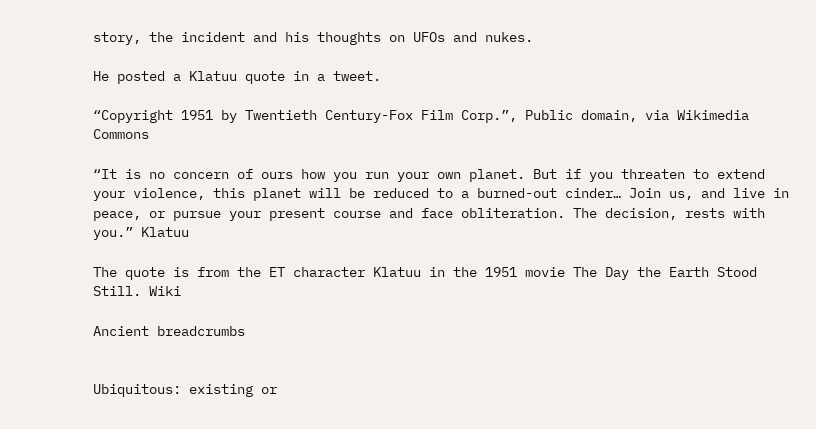story, the incident and his thoughts on UFOs and nukes.

He posted a Klatuu quote in a tweet.

“Copyright 1951 by Twentieth Century-Fox Film Corp.”, Public domain, via Wikimedia Commons

“It is no concern of ours how you run your own planet. But if you threaten to extend your violence, this planet will be reduced to a burned-out cinder… Join us, and live in peace, or pursue your present course and face obliteration. The decision, rests with you.” Klatuu

The quote is from the ET character Klatuu in the 1951 movie The Day the Earth Stood Still. Wiki

Ancient breadcrumbs


Ubiquitous: existing or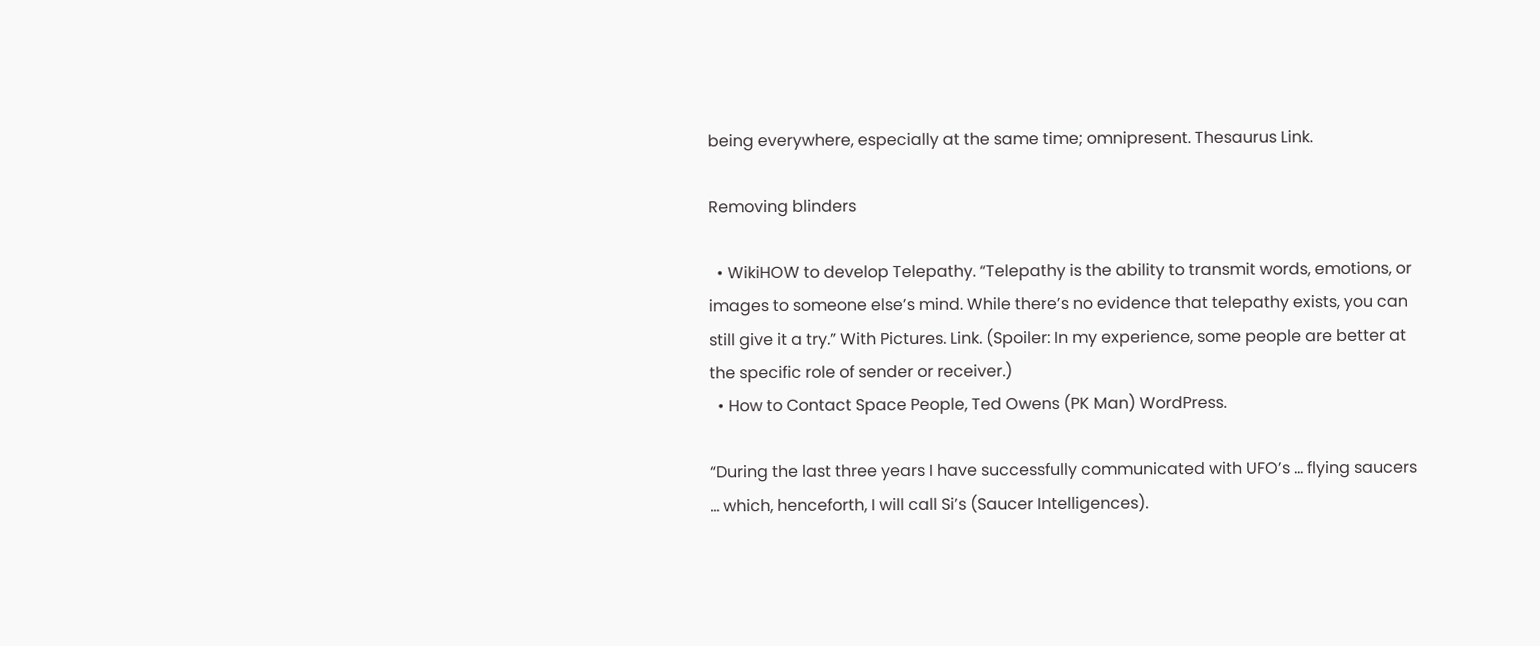being everywhere, especially at the same time; omnipresent. Thesaurus Link.

Removing blinders

  • WikiHOW to develop Telepathy. “Telepathy is the ability to transmit words, emotions, or images to someone else’s mind. While there’s no evidence that telepathy exists, you can still give it a try.” With Pictures. Link. (Spoiler: In my experience, some people are better at the specific role of sender or receiver.)
  • How to Contact Space People, Ted Owens (PK Man) WordPress.

“During the last three years I have successfully communicated with UFO’s … flying saucers … which, henceforth, I will call Si’s (Saucer Intelligences).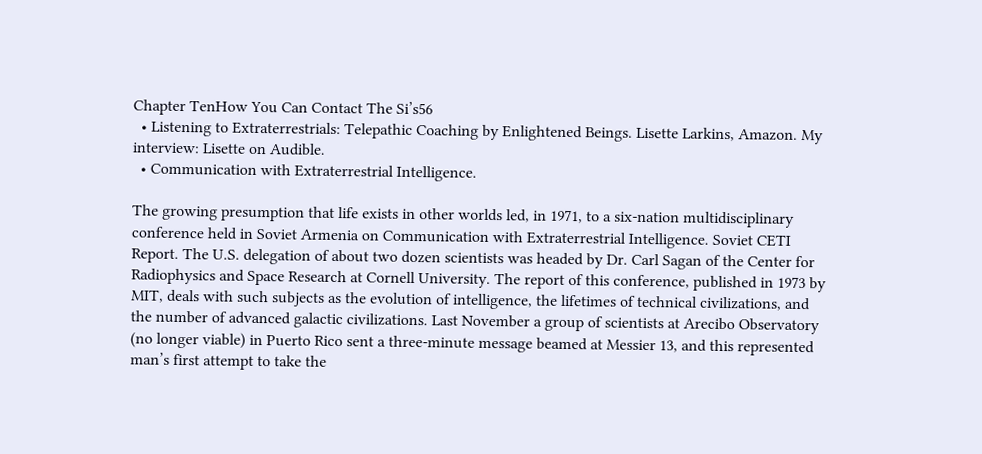Chapter TenHow You Can Contact The Si’s56
  • Listening to Extraterrestrials: Telepathic Coaching by Enlightened Beings. Lisette Larkins, Amazon. My interview: Lisette on Audible.
  • Communication with Extraterrestrial Intelligence.

The growing presumption that life exists in other worlds led, in 1971, to a six-nation multidisciplinary conference held in Soviet Armenia on Communication with Extraterrestrial Intelligence. Soviet CETI Report. The U.S. delegation of about two dozen scientists was headed by Dr. Carl Sagan of the Center for Radiophysics and Space Research at Cornell University. The report of this conference, published in 1973 by MIT, deals with such subjects as the evolution of intelligence, the lifetimes of technical civilizations, and the number of advanced galactic civilizations. Last November a group of scientists at Arecibo Observatory (no longer viable) in Puerto Rico sent a three-minute message beamed at Messier 13, and this represented man’s first attempt to take the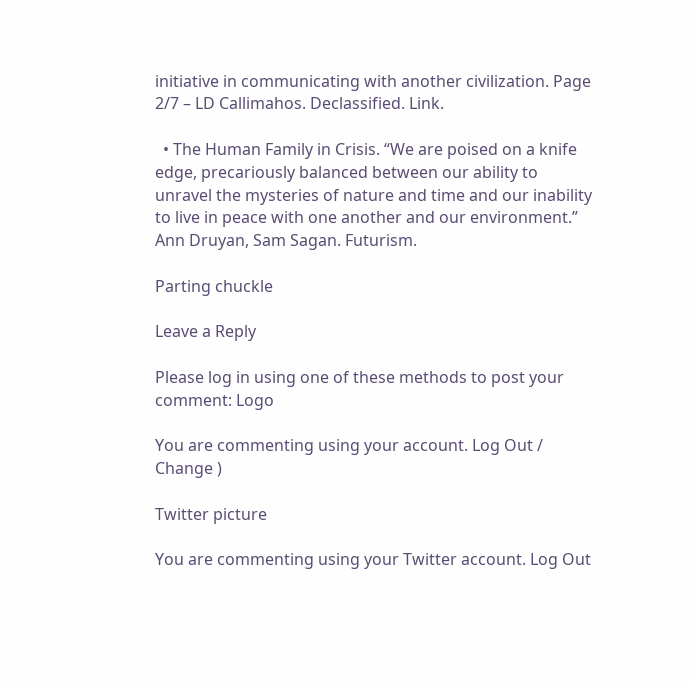initiative in communicating with another civilization. Page 2/7 – LD Callimahos. Declassified. Link.

  • The Human Family in Crisis. “We are poised on a knife edge, precariously balanced between our ability to unravel the mysteries of nature and time and our inability to live in peace with one another and our environment.” Ann Druyan, Sam Sagan. Futurism.

Parting chuckle

Leave a Reply

Please log in using one of these methods to post your comment: Logo

You are commenting using your account. Log Out /  Change )

Twitter picture

You are commenting using your Twitter account. Log Out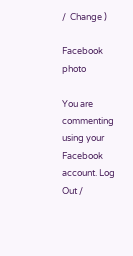/  Change )

Facebook photo

You are commenting using your Facebook account. Log Out /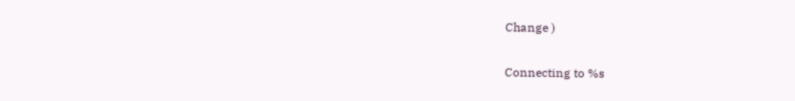Change )

Connecting to %s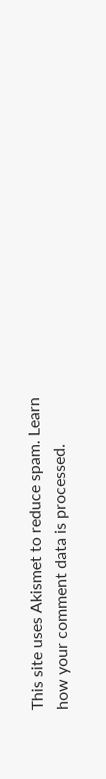This site uses Akismet to reduce spam. Learn how your comment data is processed.